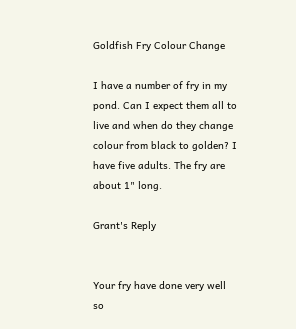Goldfish Fry Colour Change

I have a number of fry in my pond. Can I expect them all to live and when do they change colour from black to golden? I have five adults. The fry are about 1" long.

Grant's Reply


Your fry have done very well so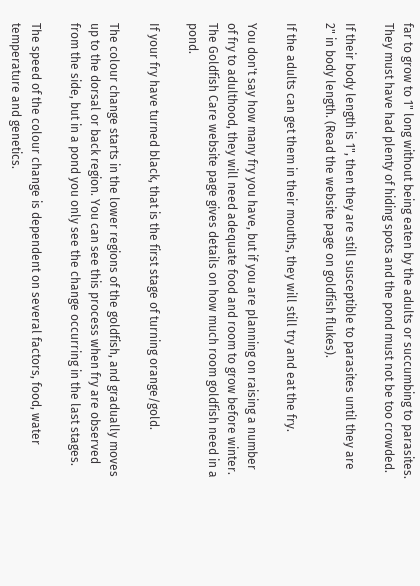far to grow to 1" long without being eaten by the adults or succumbing to parasites. They must have had plenty of hiding spots and the pond must not be too crowded.

If their body length is 1", then they are still susceptible to parasites until they are 2" in body length. (Read the website page on goldfish flukes).

If the adults can get them in their mouths, they will still try and eat the fry.

You don't say how many fry you have, but if you are planning on raising a number of fry to adulthood, they will need adequate food and room to grow before winter. The Goldfish Care website page gives details on how much room goldfish need in a pond.

If your fry have turned black, that is the first stage of turning orange/gold.

The colour change starts in the lower regions of the goldfish, and gradually moves up to the dorsal or back region. You can see this process when fry are observed from the side, but in a pond you only see the change occurring in the last stages.

The speed of the colour change is dependent on several factors, food, water temperature and genetics.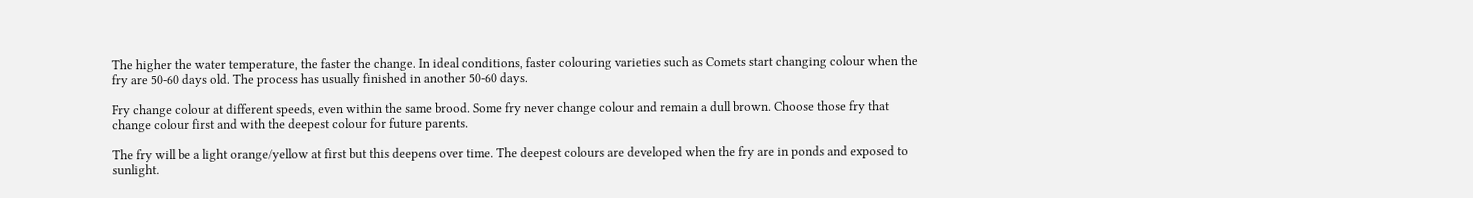The higher the water temperature, the faster the change. In ideal conditions, faster colouring varieties such as Comets start changing colour when the fry are 50-60 days old. The process has usually finished in another 50-60 days.

Fry change colour at different speeds, even within the same brood. Some fry never change colour and remain a dull brown. Choose those fry that change colour first and with the deepest colour for future parents.

The fry will be a light orange/yellow at first but this deepens over time. The deepest colours are developed when the fry are in ponds and exposed to sunlight.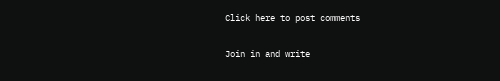Click here to post comments

Join in and write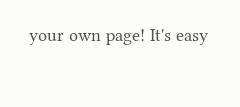your own page! It's easy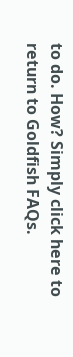to do. How? Simply click here to return to Goldfish FAQs.